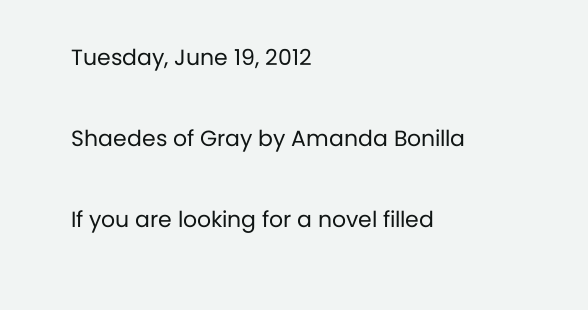Tuesday, June 19, 2012

Shaedes of Gray by Amanda Bonilla

If you are looking for a novel filled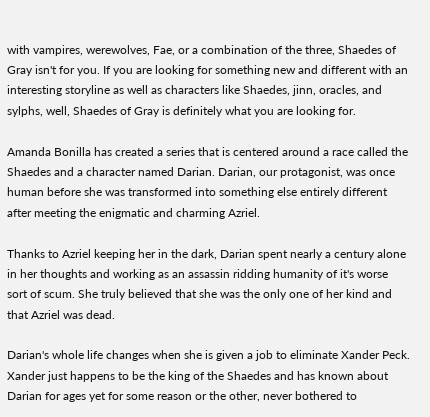with vampires, werewolves, Fae, or a combination of the three, Shaedes of Gray isn't for you. If you are looking for something new and different with an interesting storyline as well as characters like Shaedes, jinn, oracles, and sylphs, well, Shaedes of Gray is definitely what you are looking for.

Amanda Bonilla has created a series that is centered around a race called the Shaedes and a character named Darian. Darian, our protagonist, was once human before she was transformed into something else entirely different after meeting the enigmatic and charming Azriel.

Thanks to Azriel keeping her in the dark, Darian spent nearly a century alone in her thoughts and working as an assassin ridding humanity of it's worse sort of scum. She truly believed that she was the only one of her kind and that Azriel was dead.

Darian's whole life changes when she is given a job to eliminate Xander Peck. Xander just happens to be the king of the Shaedes and has known about Darian for ages yet for some reason or the other, never bothered to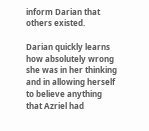inform Darian that others existed.

Darian quickly learns how absolutely wrong she was in her thinking and in allowing herself to believe anything that Azriel had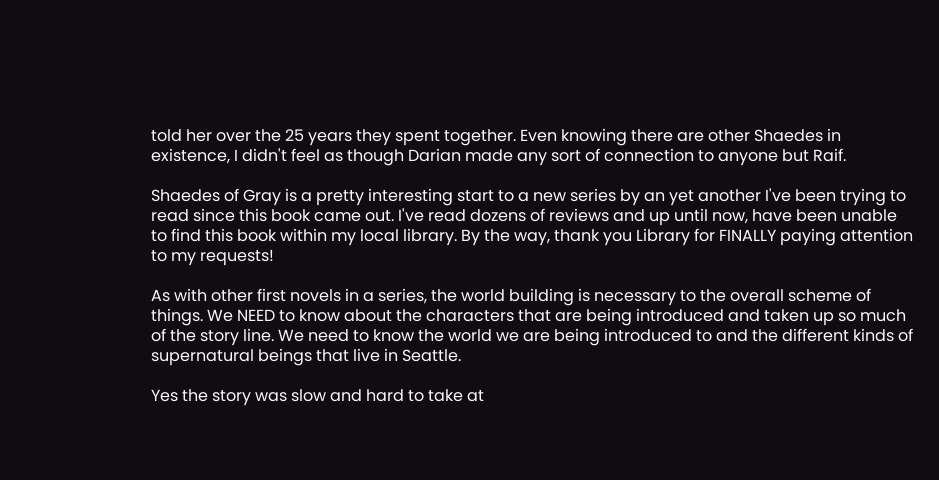told her over the 25 years they spent together. Even knowing there are other Shaedes in existence, I didn't feel as though Darian made any sort of connection to anyone but Raif.

Shaedes of Gray is a pretty interesting start to a new series by an yet another I've been trying to read since this book came out. I've read dozens of reviews and up until now, have been unable to find this book within my local library. By the way, thank you Library for FINALLY paying attention to my requests!

As with other first novels in a series, the world building is necessary to the overall scheme of things. We NEED to know about the characters that are being introduced and taken up so much of the story line. We need to know the world we are being introduced to and the different kinds of supernatural beings that live in Seattle.

Yes the story was slow and hard to take at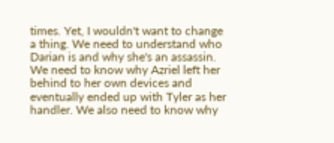times. Yet, I wouldn't want to change a thing. We need to understand who Darian is and why she's an assassin. We need to know why Azriel left her behind to her own devices and eventually ended up with Tyler as her handler. We also need to know why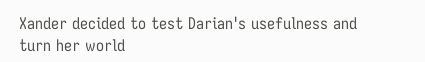Xander decided to test Darian's usefulness and turn her world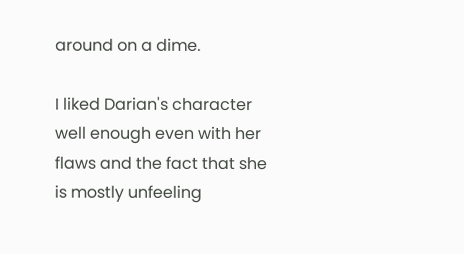around on a dime.

I liked Darian's character well enough even with her flaws and the fact that she is mostly unfeeling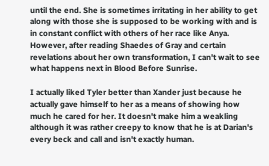until the end. She is sometimes irritating in her ability to get along with those she is supposed to be working with and is in constant conflict with others of her race like Anya. However, after reading Shaedes of Gray and certain revelations about her own transformation, I can't wait to see what happens next in Blood Before Sunrise.

I actually liked Tyler better than Xander just because he actually gave himself to her as a means of showing how much he cared for her. It doesn't make him a weakling although it was rather creepy to know that he is at Darian's every beck and call and isn't exactly human.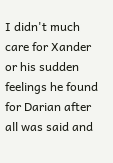I didn't much care for Xander or his sudden feelings he found for Darian after all was said and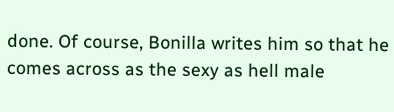done. Of course, Bonilla writes him so that he comes across as the sexy as hell male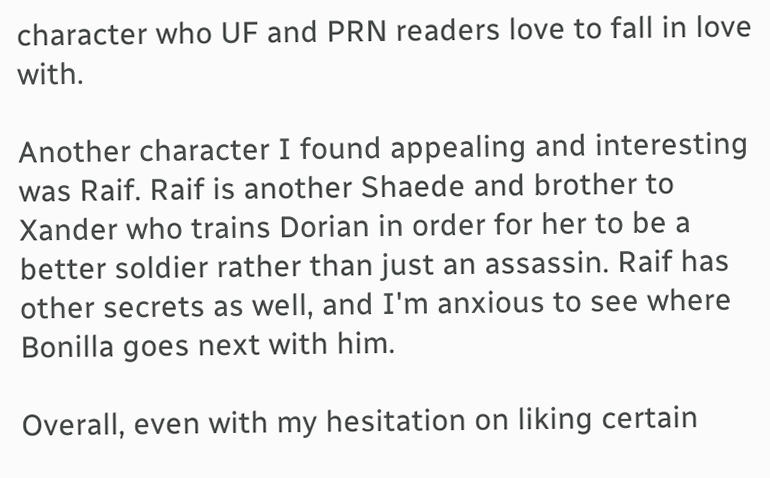character who UF and PRN readers love to fall in love with.

Another character I found appealing and interesting was Raif. Raif is another Shaede and brother to Xander who trains Dorian in order for her to be a better soldier rather than just an assassin. Raif has other secrets as well, and I'm anxious to see where Bonilla goes next with him.

Overall, even with my hesitation on liking certain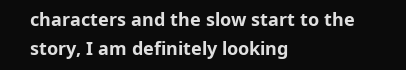characters and the slow start to the story, I am definitely looking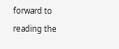forward to reading the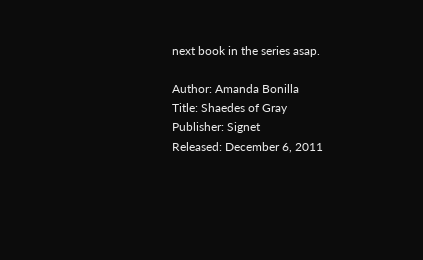next book in the series asap.

Author: Amanda Bonilla
Title: Shaedes of Gray
Publisher: Signet
Released: December 6, 2011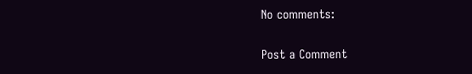No comments:

Post a Comment